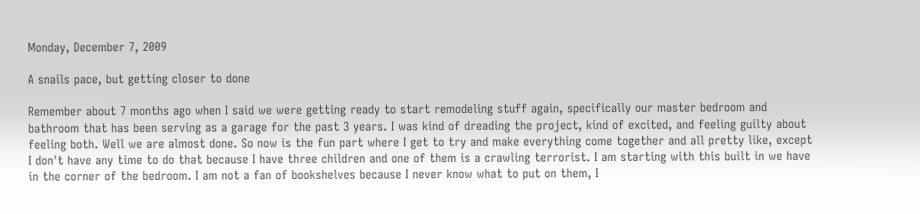Monday, December 7, 2009

A snails pace, but getting closer to done

Remember about 7 months ago when I said we were getting ready to start remodeling stuff again, specifically our master bedroom and bathroom that has been serving as a garage for the past 3 years. I was kind of dreading the project, kind of excited, and feeling guilty about feeling both. Well we are almost done. So now is the fun part where I get to try and make everything come together and all pretty like, except I don't have any time to do that because I have three children and one of them is a crawling terrorist. I am starting with this built in we have in the corner of the bedroom. I am not a fan of bookshelves because I never know what to put on them, I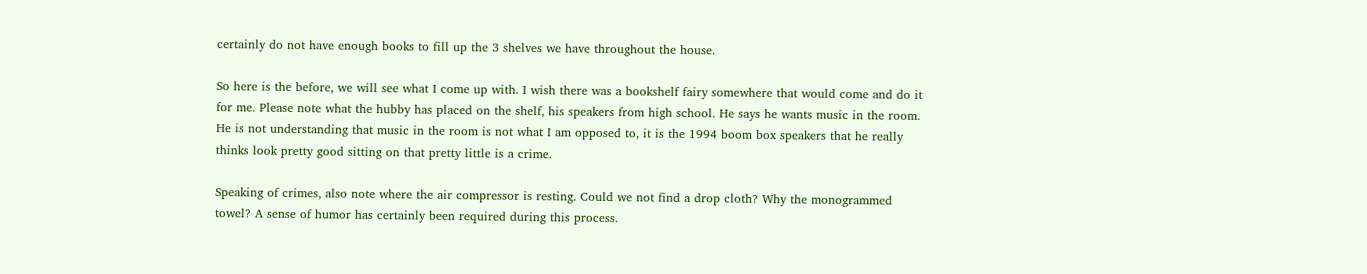certainly do not have enough books to fill up the 3 shelves we have throughout the house.

So here is the before, we will see what I come up with. I wish there was a bookshelf fairy somewhere that would come and do it for me. Please note what the hubby has placed on the shelf, his speakers from high school. He says he wants music in the room. He is not understanding that music in the room is not what I am opposed to, it is the 1994 boom box speakers that he really thinks look pretty good sitting on that pretty little is a crime.

Speaking of crimes, also note where the air compressor is resting. Could we not find a drop cloth? Why the monogrammed towel? A sense of humor has certainly been required during this process.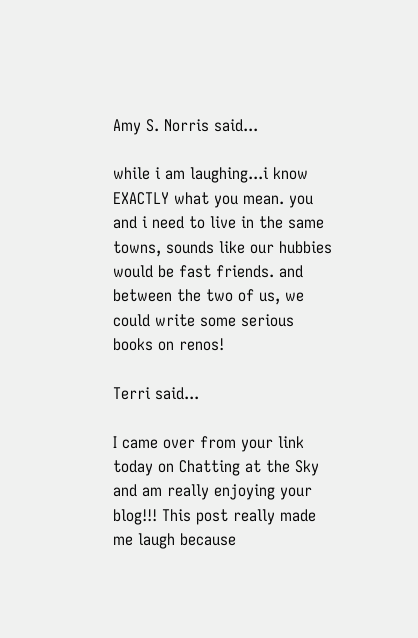Amy S. Norris said...

while i am laughing...i know EXACTLY what you mean. you and i need to live in the same towns, sounds like our hubbies would be fast friends. and between the two of us, we could write some serious books on renos!

Terri said...

I came over from your link today on Chatting at the Sky and am really enjoying your blog!!! This post really made me laugh because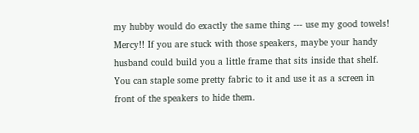my hubby would do exactly the same thing --- use my good towels! Mercy!! If you are stuck with those speakers, maybe your handy husband could build you a little frame that sits inside that shelf. You can staple some pretty fabric to it and use it as a screen in front of the speakers to hide them.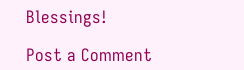Blessings!

Post a Comment